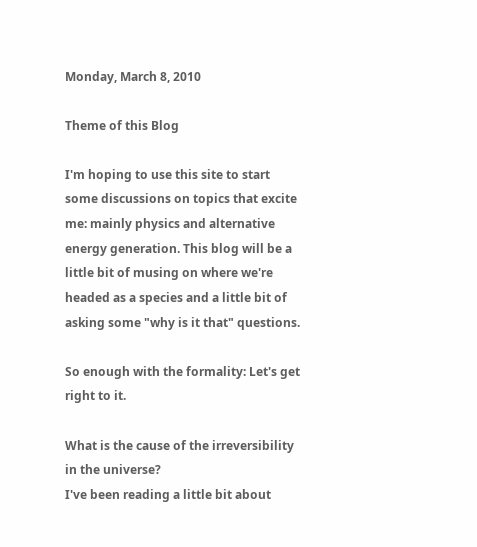Monday, March 8, 2010

Theme of this Blog

I'm hoping to use this site to start some discussions on topics that excite me: mainly physics and alternative energy generation. This blog will be a little bit of musing on where we're headed as a species and a little bit of asking some "why is it that" questions.

So enough with the formality: Let's get right to it.

What is the cause of the irreversibility in the universe?
I've been reading a little bit about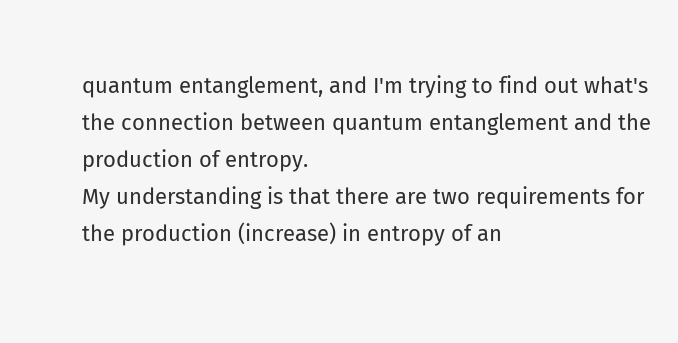quantum entanglement, and I'm trying to find out what's the connection between quantum entanglement and the production of entropy.
My understanding is that there are two requirements for the production (increase) in entropy of an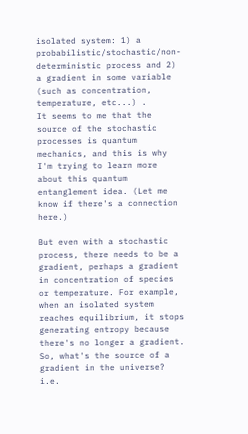isolated system: 1) a probabilistic/stochastic/non-deterministic process and 2) a gradient in some variable (such as concentration, temperature, etc...) .
It seems to me that the source of the stochastic processes is quantum mechanics, and this is why I'm trying to learn more about this quantum entanglement idea. (Let me know if there's a connection here.)

But even with a stochastic process, there needs to be a gradient, perhaps a gradient in concentration of species or temperature. For example, when an isolated system reaches equilibrium, it stops generating entropy because there's no longer a gradient. So, what's the source of a gradient in the universe? i.e.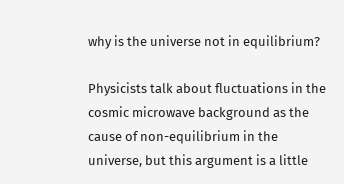why is the universe not in equilibrium?

Physicists talk about fluctuations in the cosmic microwave background as the cause of non-equilibrium in the universe, but this argument is a little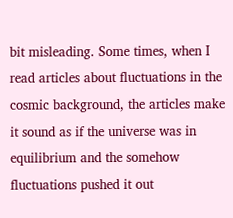bit misleading. Some times, when I read articles about fluctuations in the cosmic background, the articles make it sound as if the universe was in equilibrium and the somehow fluctuations pushed it out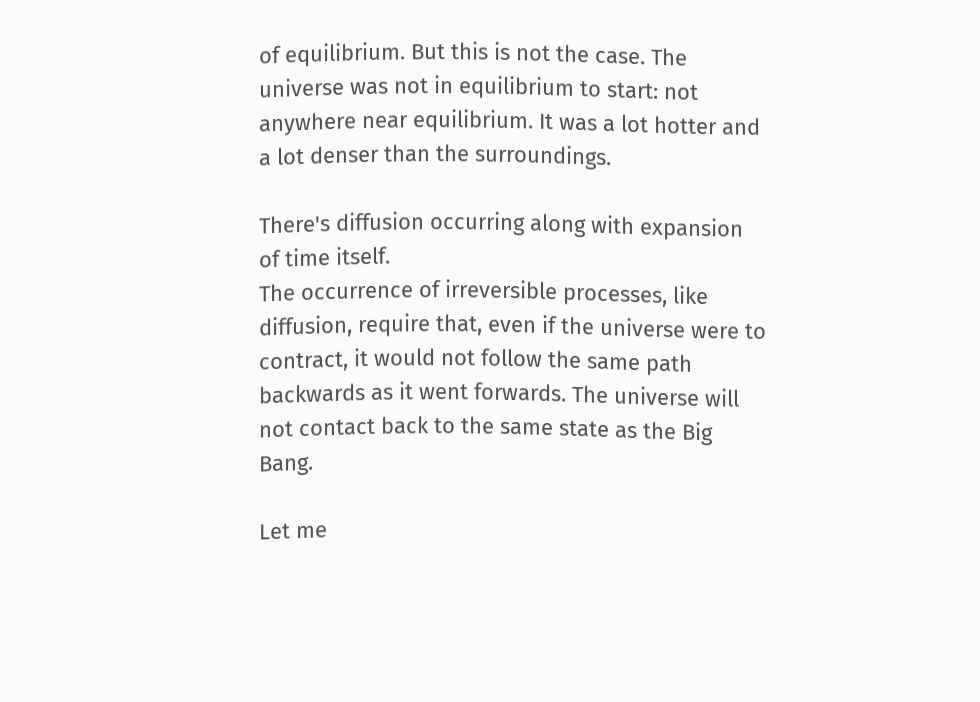of equilibrium. But this is not the case. The universe was not in equilibrium to start: not anywhere near equilibrium. It was a lot hotter and a lot denser than the surroundings.

There's diffusion occurring along with expansion of time itself.
The occurrence of irreversible processes, like diffusion, require that, even if the universe were to contract, it would not follow the same path backwards as it went forwards. The universe will not contact back to the same state as the Big Bang.

Let me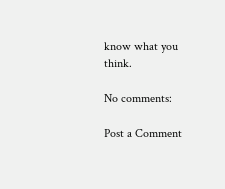know what you think.

No comments:

Post a Comment